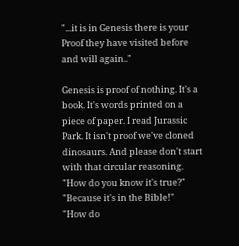"...it is in Genesis there is your Proof they have visited before and will again.."

Genesis is proof of nothing. It's a book. It's words printed on a piece of paper. I read Jurassic Park. It isn't proof we've cloned dinosaurs. And please don't start with that circular reasoning.
"How do you know it's true?"
"Because it's in the Bible!"
"How do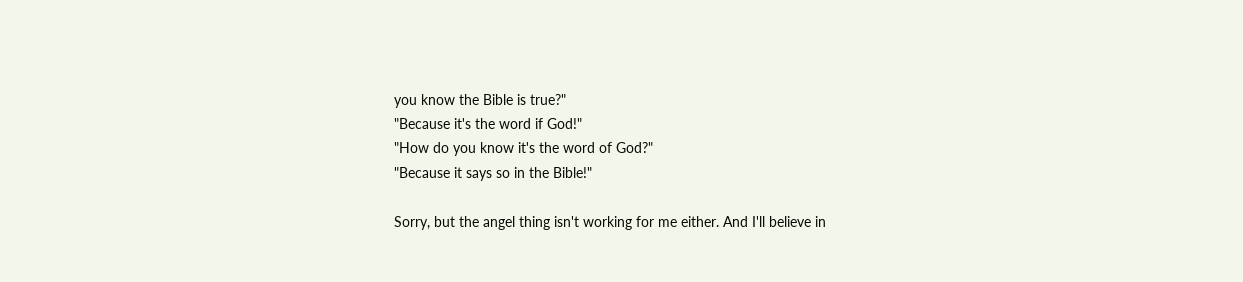you know the Bible is true?"
"Because it's the word if God!"
"How do you know it's the word of God?"
"Because it says so in the Bible!"

Sorry, but the angel thing isn't working for me either. And I'll believe in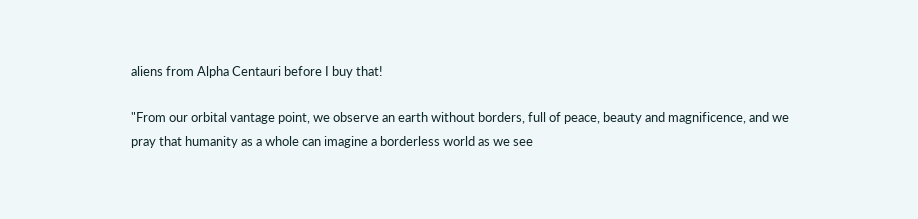aliens from Alpha Centauri before I buy that!

"From our orbital vantage point, we observe an earth without borders, full of peace, beauty and magnificence, and we pray that humanity as a whole can imagine a borderless world as we see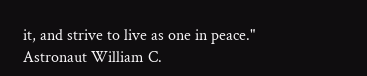it, and strive to live as one in peace."
Astronaut William C.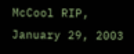McCool RIP, January 29, 2003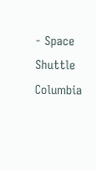- Space Shuttle Columbia